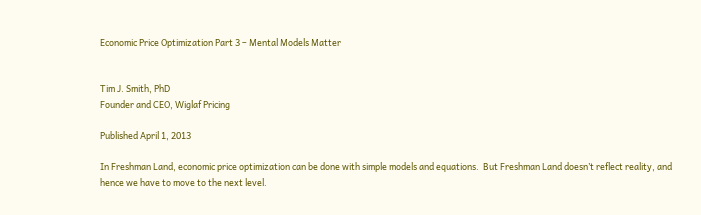Economic Price Optimization Part 3 – Mental Models Matter


Tim J. Smith, PhD
Founder and CEO, Wiglaf Pricing

Published April 1, 2013

In Freshman Land, economic price optimization can be done with simple models and equations.  But Freshman Land doesn’t reflect reality, and hence we have to move to the next level.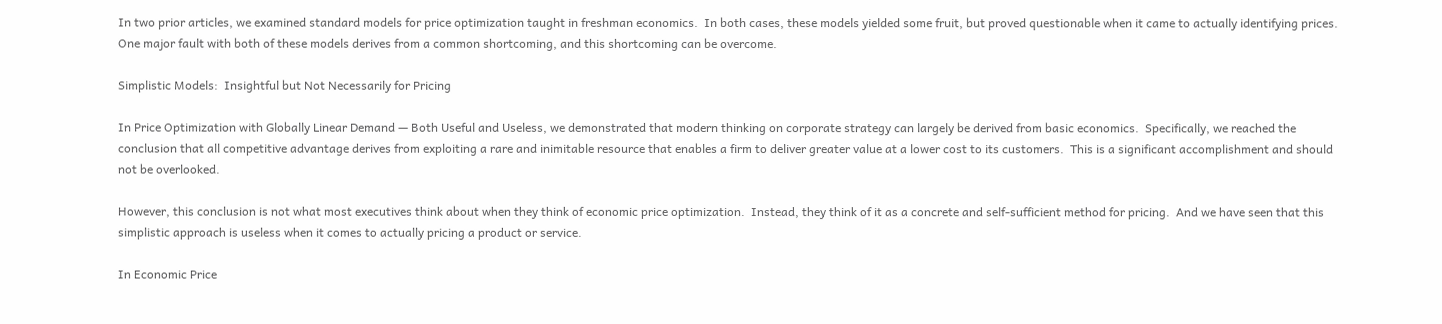In two prior articles, we examined standard models for price optimization taught in freshman economics.  In both cases, these models yielded some fruit, but proved questionable when it came to actually identifying prices.  One major fault with both of these models derives from a common shortcoming, and this shortcoming can be overcome.

Simplistic Models:  Insightful but Not Necessarily for Pricing

In Price Optimization with Globally Linear Demand — Both Useful and Useless, we demonstrated that modern thinking on corporate strategy can largely be derived from basic economics.  Specifically, we reached the conclusion that all competitive advantage derives from exploiting a rare and inimitable resource that enables a firm to deliver greater value at a lower cost to its customers.  This is a significant accomplishment and should not be overlooked.

However, this conclusion is not what most executives think about when they think of economic price optimization.  Instead, they think of it as a concrete and self-sufficient method for pricing.  And we have seen that this simplistic approach is useless when it comes to actually pricing a product or service.

In Economic Price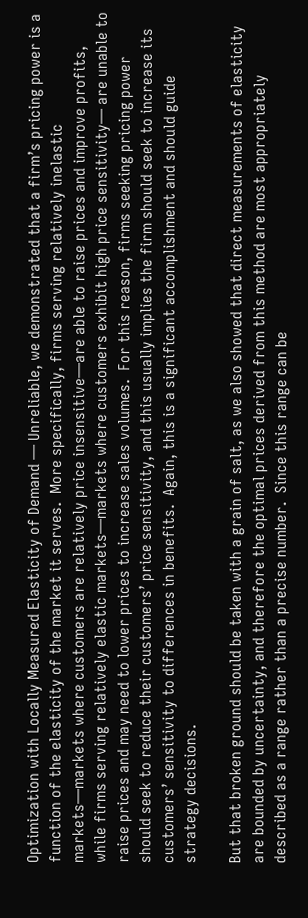Optimization with Locally Measured Elasticity of Demand — Unreliable, we demonstrated that a firm’s pricing power is a function of the elasticity of the market it serves.  More specifically, firms serving relatively inelastic markets—markets where customers are relatively price insensitive—are able to raise prices and improve profits, while firms serving relatively elastic markets—markets where customers exhibit high price sensitivity— are unable to raise prices and may need to lower prices to increase sales volumes.  For this reason, firms seeking pricing power should seek to reduce their customers’ price sensitivity, and this usually implies the firm should seek to increase its customers’ sensitivity to differences in benefits.  Again, this is a significant accomplishment and should guide strategy decisions.

But that broken ground should be taken with a grain of salt, as we also showed that direct measurements of elasticity are bounded by uncertainty, and therefore the optimal prices derived from this method are most appropriately described as a range rather than a precise number.  Since this range can be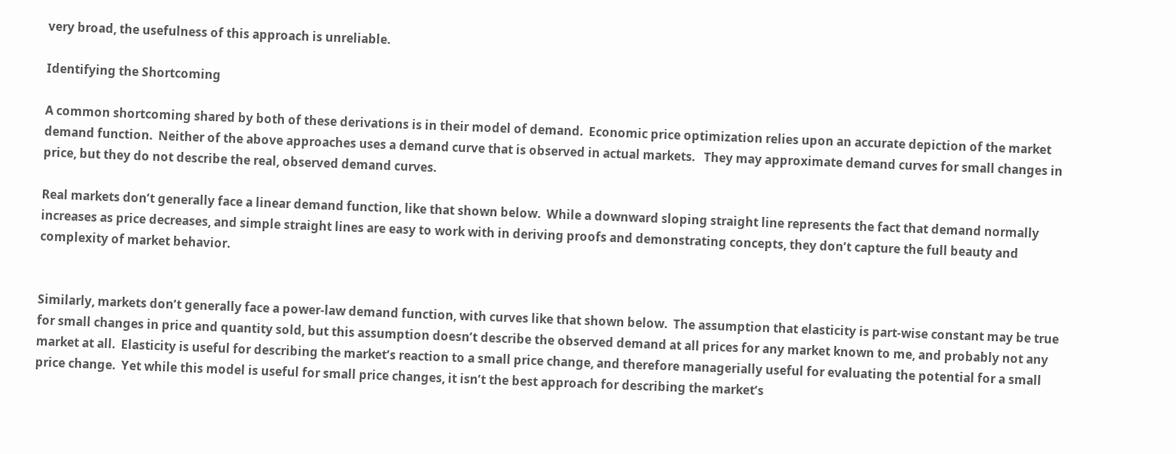very broad, the usefulness of this approach is unreliable.

Identifying the Shortcoming

A common shortcoming shared by both of these derivations is in their model of demand.  Economic price optimization relies upon an accurate depiction of the market demand function.  Neither of the above approaches uses a demand curve that is observed in actual markets.   They may approximate demand curves for small changes in price, but they do not describe the real, observed demand curves.

Real markets don’t generally face a linear demand function, like that shown below.  While a downward sloping straight line represents the fact that demand normally increases as price decreases, and simple straight lines are easy to work with in deriving proofs and demonstrating concepts, they don’t capture the full beauty and complexity of market behavior.


Similarly, markets don’t generally face a power-law demand function, with curves like that shown below.  The assumption that elasticity is part-wise constant may be true for small changes in price and quantity sold, but this assumption doesn’t describe the observed demand at all prices for any market known to me, and probably not any market at all.  Elasticity is useful for describing the market’s reaction to a small price change, and therefore managerially useful for evaluating the potential for a small price change.  Yet while this model is useful for small price changes, it isn’t the best approach for describing the market’s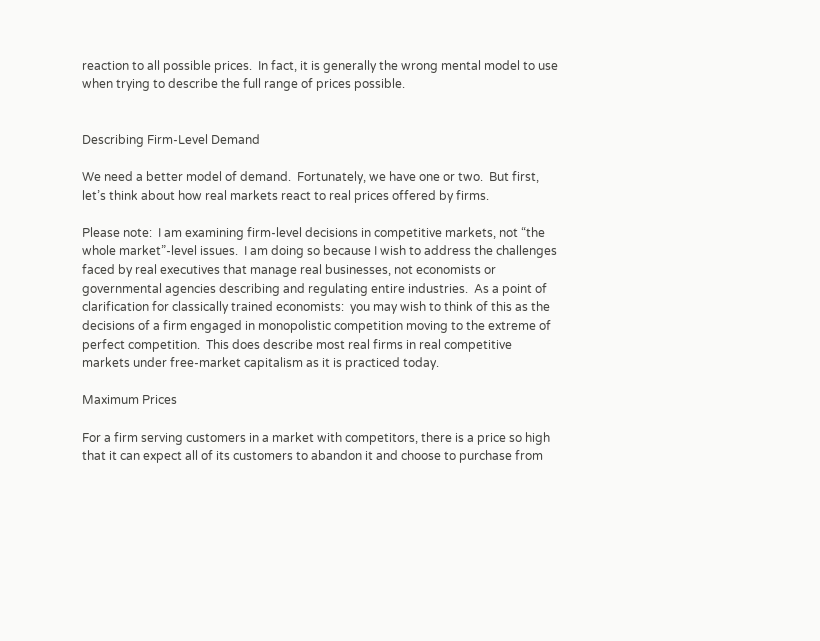reaction to all possible prices.  In fact, it is generally the wrong mental model to use when trying to describe the full range of prices possible.


Describing Firm-Level Demand

We need a better model of demand.  Fortunately, we have one or two.  But first, let’s think about how real markets react to real prices offered by firms.

Please note:  I am examining firm-level decisions in competitive markets, not “the whole market”-level issues.  I am doing so because I wish to address the challenges faced by real executives that manage real businesses, not economists or governmental agencies describing and regulating entire industries.  As a point of clarification for classically trained economists:  you may wish to think of this as the decisions of a firm engaged in monopolistic competition moving to the extreme of perfect competition.  This does describe most real firms in real competitive markets under free-market capitalism as it is practiced today.

Maximum Prices

For a firm serving customers in a market with competitors, there is a price so high that it can expect all of its customers to abandon it and choose to purchase from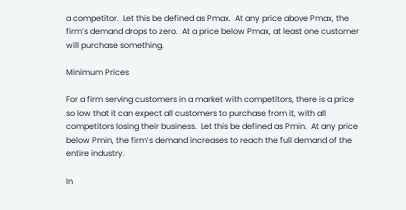a competitor.  Let this be defined as Pmax.  At any price above Pmax, the firm’s demand drops to zero.  At a price below Pmax, at least one customer will purchase something.

Minimum Prices

For a firm serving customers in a market with competitors, there is a price so low that it can expect all customers to purchase from it, with all competitors losing their business.  Let this be defined as Pmin.  At any price below Pmin, the firm’s demand increases to reach the full demand of the entire industry.

In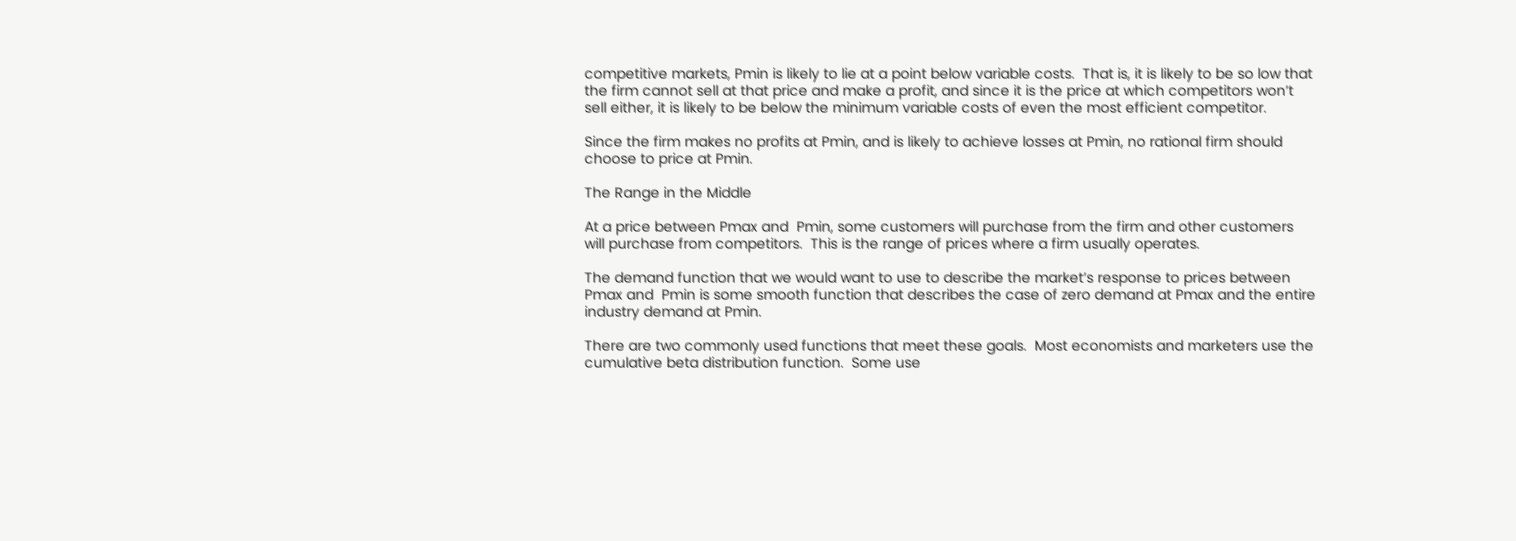competitive markets, Pmin is likely to lie at a point below variable costs.  That is, it is likely to be so low that the firm cannot sell at that price and make a profit, and since it is the price at which competitors won’t sell either, it is likely to be below the minimum variable costs of even the most efficient competitor.

Since the firm makes no profits at Pmin, and is likely to achieve losses at Pmin, no rational firm should choose to price at Pmin.

The Range in the Middle

At a price between Pmax and  Pmin, some customers will purchase from the firm and other customers will purchase from competitors.  This is the range of prices where a firm usually operates.

The demand function that we would want to use to describe the market’s response to prices between Pmax and  Pmin is some smooth function that describes the case of zero demand at Pmax and the entire industry demand at Pmin.

There are two commonly used functions that meet these goals.  Most economists and marketers use the cumulative beta distribution function.  Some use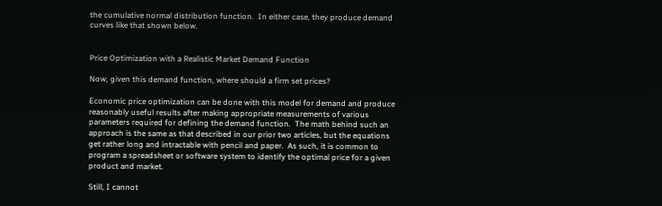the cumulative normal distribution function.  In either case, they produce demand curves like that shown below.


Price Optimization with a Realistic Market Demand Function

Now, given this demand function, where should a firm set prices?

Economic price optimization can be done with this model for demand and produce reasonably useful results after making appropriate measurements of various parameters required for defining the demand function.  The math behind such an approach is the same as that described in our prior two articles, but the equations get rather long and intractable with pencil and paper.  As such, it is common to program a spreadsheet or software system to identify the optimal price for a given product and market.

Still, I cannot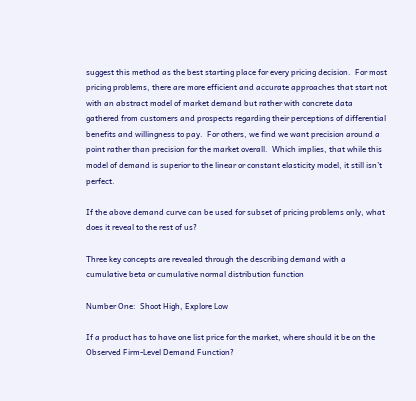suggest this method as the best starting place for every pricing decision.  For most pricing problems, there are more efficient and accurate approaches that start not with an abstract model of market demand but rather with concrete data gathered from customers and prospects regarding their perceptions of differential benefits and willingness to pay.  For others, we find we want precision around a point rather than precision for the market overall.  Which implies, that while this model of demand is superior to the linear or constant elasticity model, it still isn’t perfect.

If the above demand curve can be used for subset of pricing problems only, what does it reveal to the rest of us?

Three key concepts are revealed through the describing demand with a cumulative beta or cumulative normal distribution function

Number One:  Shoot High, Explore Low

If a product has to have one list price for the market, where should it be on the Observed Firm-Level Demand Function?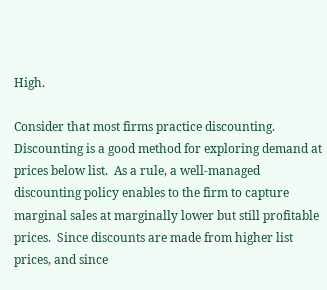High.

Consider that most firms practice discounting.  Discounting is a good method for exploring demand at prices below list.  As a rule, a well-managed discounting policy enables to the firm to capture marginal sales at marginally lower but still profitable prices.  Since discounts are made from higher list prices, and since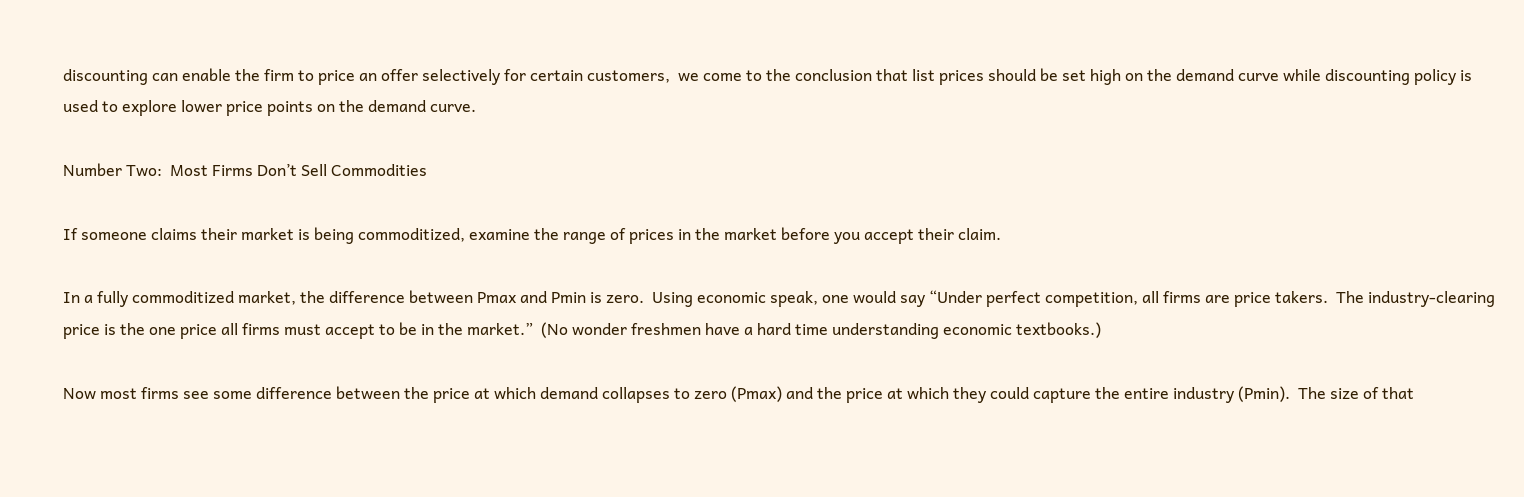discounting can enable the firm to price an offer selectively for certain customers,  we come to the conclusion that list prices should be set high on the demand curve while discounting policy is used to explore lower price points on the demand curve.

Number Two:  Most Firms Don’t Sell Commodities

If someone claims their market is being commoditized, examine the range of prices in the market before you accept their claim.

In a fully commoditized market, the difference between Pmax and Pmin is zero.  Using economic speak, one would say “Under perfect competition, all firms are price takers.  The industry-clearing price is the one price all firms must accept to be in the market.”  (No wonder freshmen have a hard time understanding economic textbooks.)

Now most firms see some difference between the price at which demand collapses to zero (Pmax) and the price at which they could capture the entire industry (Pmin).  The size of that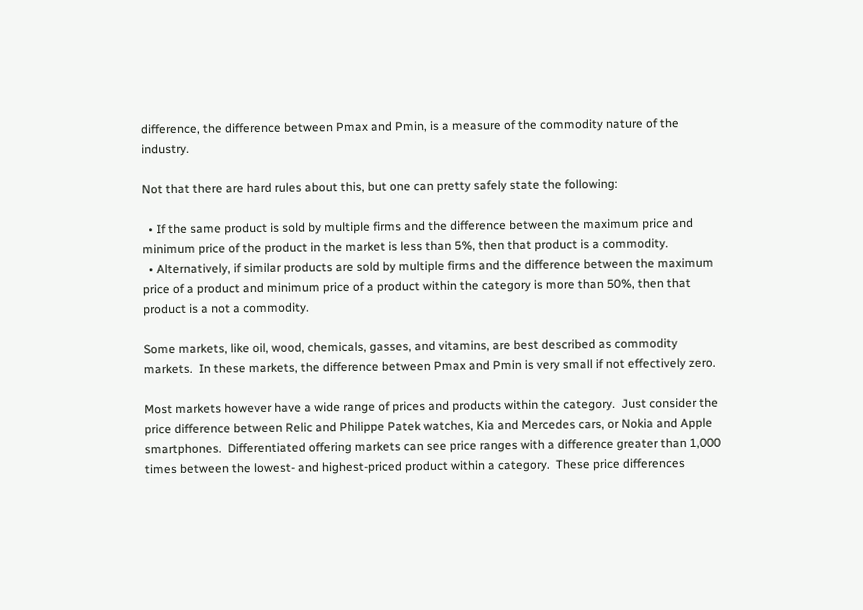difference, the difference between Pmax and Pmin, is a measure of the commodity nature of the industry.

Not that there are hard rules about this, but one can pretty safely state the following:

  • If the same product is sold by multiple firms and the difference between the maximum price and minimum price of the product in the market is less than 5%, then that product is a commodity.
  • Alternatively, if similar products are sold by multiple firms and the difference between the maximum price of a product and minimum price of a product within the category is more than 50%, then that product is a not a commodity.

Some markets, like oil, wood, chemicals, gasses, and vitamins, are best described as commodity markets.  In these markets, the difference between Pmax and Pmin is very small if not effectively zero.

Most markets however have a wide range of prices and products within the category.  Just consider the price difference between Relic and Philippe Patek watches, Kia and Mercedes cars, or Nokia and Apple smartphones.  Differentiated offering markets can see price ranges with a difference greater than 1,000 times between the lowest- and highest-priced product within a category.  These price differences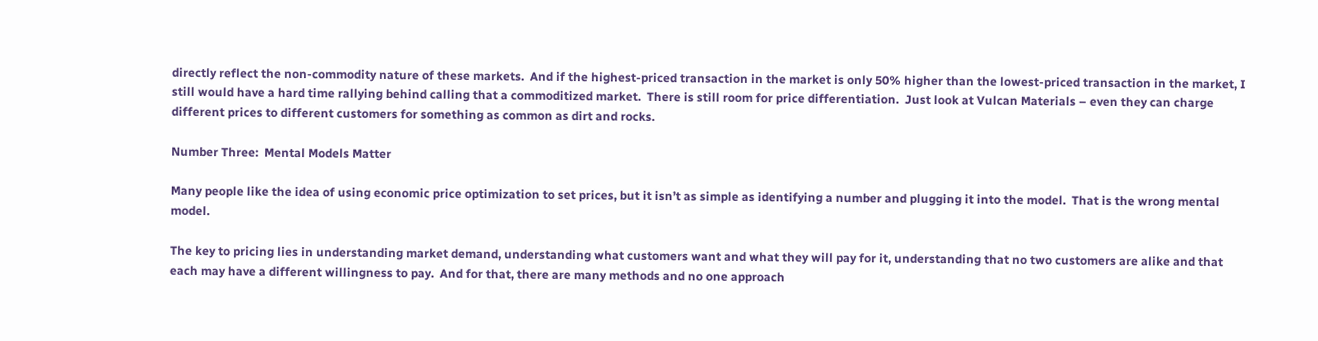directly reflect the non-commodity nature of these markets.  And if the highest-priced transaction in the market is only 50% higher than the lowest-priced transaction in the market, I still would have a hard time rallying behind calling that a commoditized market.  There is still room for price differentiation.  Just look at Vulcan Materials – even they can charge different prices to different customers for something as common as dirt and rocks.

Number Three:  Mental Models Matter

Many people like the idea of using economic price optimization to set prices, but it isn’t as simple as identifying a number and plugging it into the model.  That is the wrong mental model.

The key to pricing lies in understanding market demand, understanding what customers want and what they will pay for it, understanding that no two customers are alike and that each may have a different willingness to pay.  And for that, there are many methods and no one approach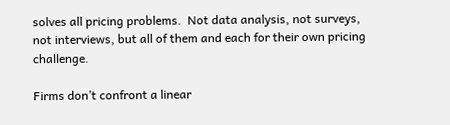solves all pricing problems.  Not data analysis, not surveys, not interviews, but all of them and each for their own pricing challenge.

Firms don’t confront a linear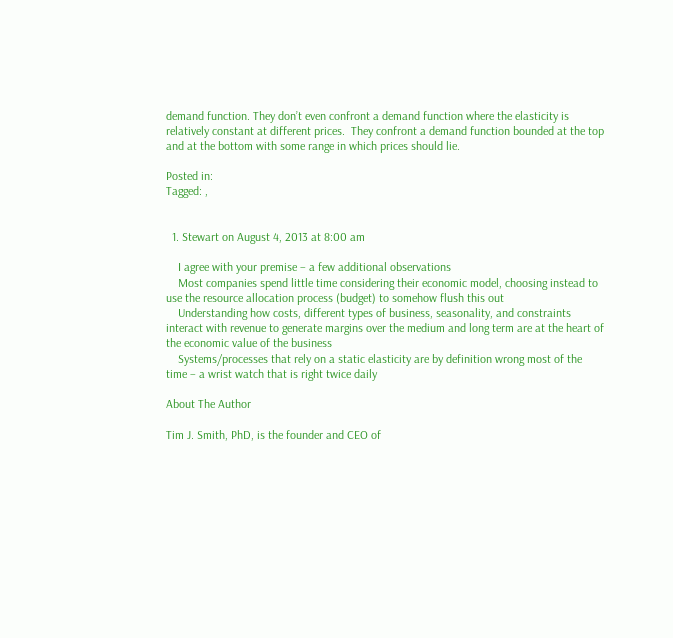demand function. They don’t even confront a demand function where the elasticity is relatively constant at different prices.  They confront a demand function bounded at the top and at the bottom with some range in which prices should lie.

Posted in:
Tagged: ,


  1. Stewart on August 4, 2013 at 8:00 am

    I agree with your premise – a few additional observations
    Most companies spend little time considering their economic model, choosing instead to use the resource allocation process (budget) to somehow flush this out
    Understanding how costs, different types of business, seasonality, and constraints interact with revenue to generate margins over the medium and long term are at the heart of the economic value of the business
    Systems/processes that rely on a static elasticity are by definition wrong most of the time – a wrist watch that is right twice daily

About The Author

Tim J. Smith, PhD, is the founder and CEO of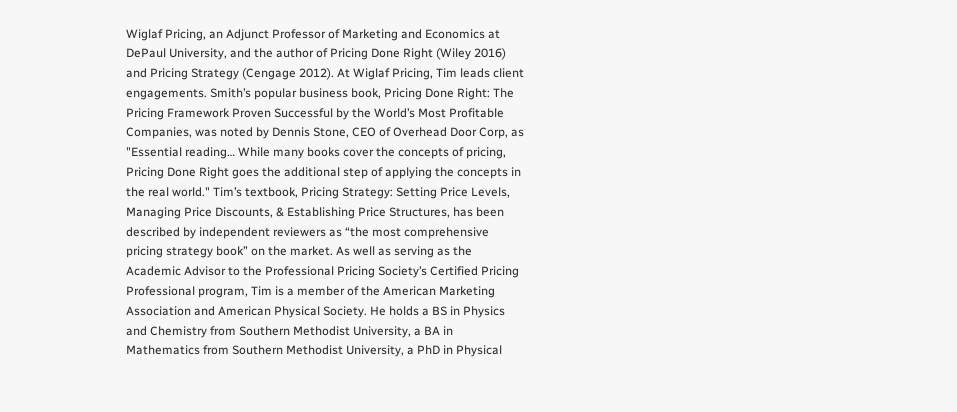Wiglaf Pricing, an Adjunct Professor of Marketing and Economics at DePaul University, and the author of Pricing Done Right (Wiley 2016) and Pricing Strategy (Cengage 2012). At Wiglaf Pricing, Tim leads client engagements. Smith’s popular business book, Pricing Done Right: The Pricing Framework Proven Successful by the World’s Most Profitable Companies, was noted by Dennis Stone, CEO of Overhead Door Corp, as "Essential reading… While many books cover the concepts of pricing, Pricing Done Right goes the additional step of applying the concepts in the real world." Tim’s textbook, Pricing Strategy: Setting Price Levels, Managing Price Discounts, & Establishing Price Structures, has been described by independent reviewers as “the most comprehensive pricing strategy book” on the market. As well as serving as the Academic Advisor to the Professional Pricing Society’s Certified Pricing Professional program, Tim is a member of the American Marketing Association and American Physical Society. He holds a BS in Physics and Chemistry from Southern Methodist University, a BA in Mathematics from Southern Methodist University, a PhD in Physical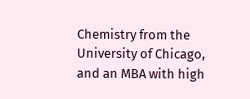Chemistry from the University of Chicago, and an MBA with high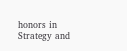honors in Strategy and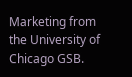Marketing from the University of Chicago GSB.